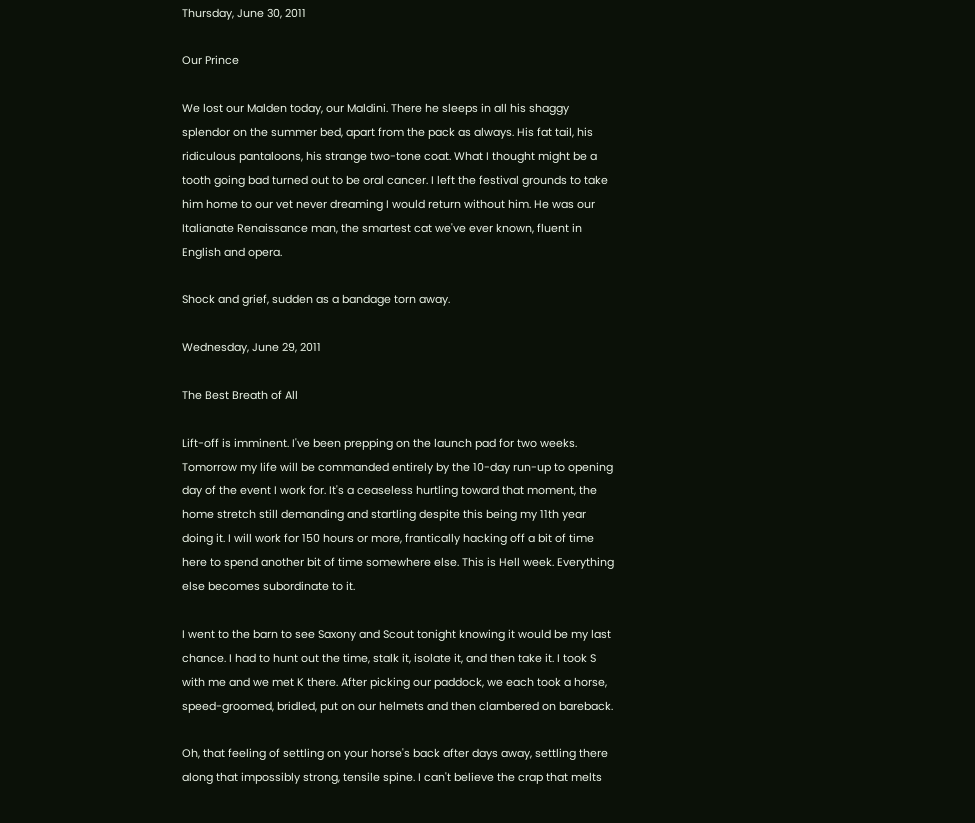Thursday, June 30, 2011

Our Prince

We lost our Malden today, our Maldini. There he sleeps in all his shaggy splendor on the summer bed, apart from the pack as always. His fat tail, his ridiculous pantaloons, his strange two-tone coat. What I thought might be a tooth going bad turned out to be oral cancer. I left the festival grounds to take him home to our vet never dreaming I would return without him. He was our Italianate Renaissance man, the smartest cat we've ever known, fluent in English and opera.

Shock and grief, sudden as a bandage torn away.

Wednesday, June 29, 2011

The Best Breath of All

Lift-off is imminent. I've been prepping on the launch pad for two weeks. Tomorrow my life will be commanded entirely by the 10-day run-up to opening day of the event I work for. It's a ceaseless hurtling toward that moment, the home stretch still demanding and startling despite this being my 11th year doing it. I will work for 150 hours or more, frantically hacking off a bit of time here to spend another bit of time somewhere else. This is Hell week. Everything else becomes subordinate to it.

I went to the barn to see Saxony and Scout tonight knowing it would be my last chance. I had to hunt out the time, stalk it, isolate it, and then take it. I took S with me and we met K there. After picking our paddock, we each took a horse, speed-groomed, bridled, put on our helmets and then clambered on bareback.

Oh, that feeling of settling on your horse's back after days away, settling there along that impossibly strong, tensile spine. I can't believe the crap that melts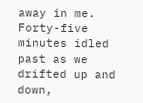away in me. Forty-five minutes idled past as we drifted up and down,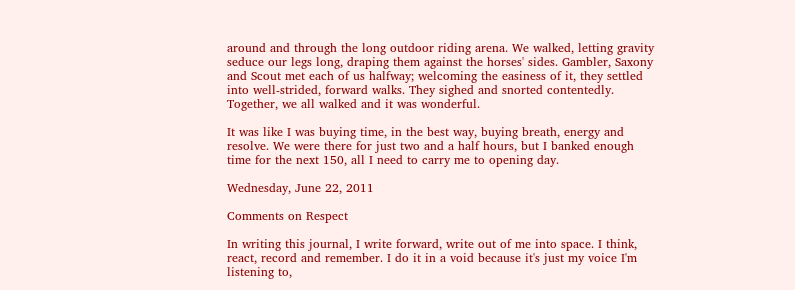around and through the long outdoor riding arena. We walked, letting gravity seduce our legs long, draping them against the horses' sides. Gambler, Saxony and Scout met each of us halfway; welcoming the easiness of it, they settled into well-strided, forward walks. They sighed and snorted contentedly. Together, we all walked and it was wonderful.

It was like I was buying time, in the best way, buying breath, energy and resolve. We were there for just two and a half hours, but I banked enough time for the next 150, all I need to carry me to opening day.

Wednesday, June 22, 2011

Comments on Respect

In writing this journal, I write forward, write out of me into space. I think, react, record and remember. I do it in a void because it's just my voice I'm listening to,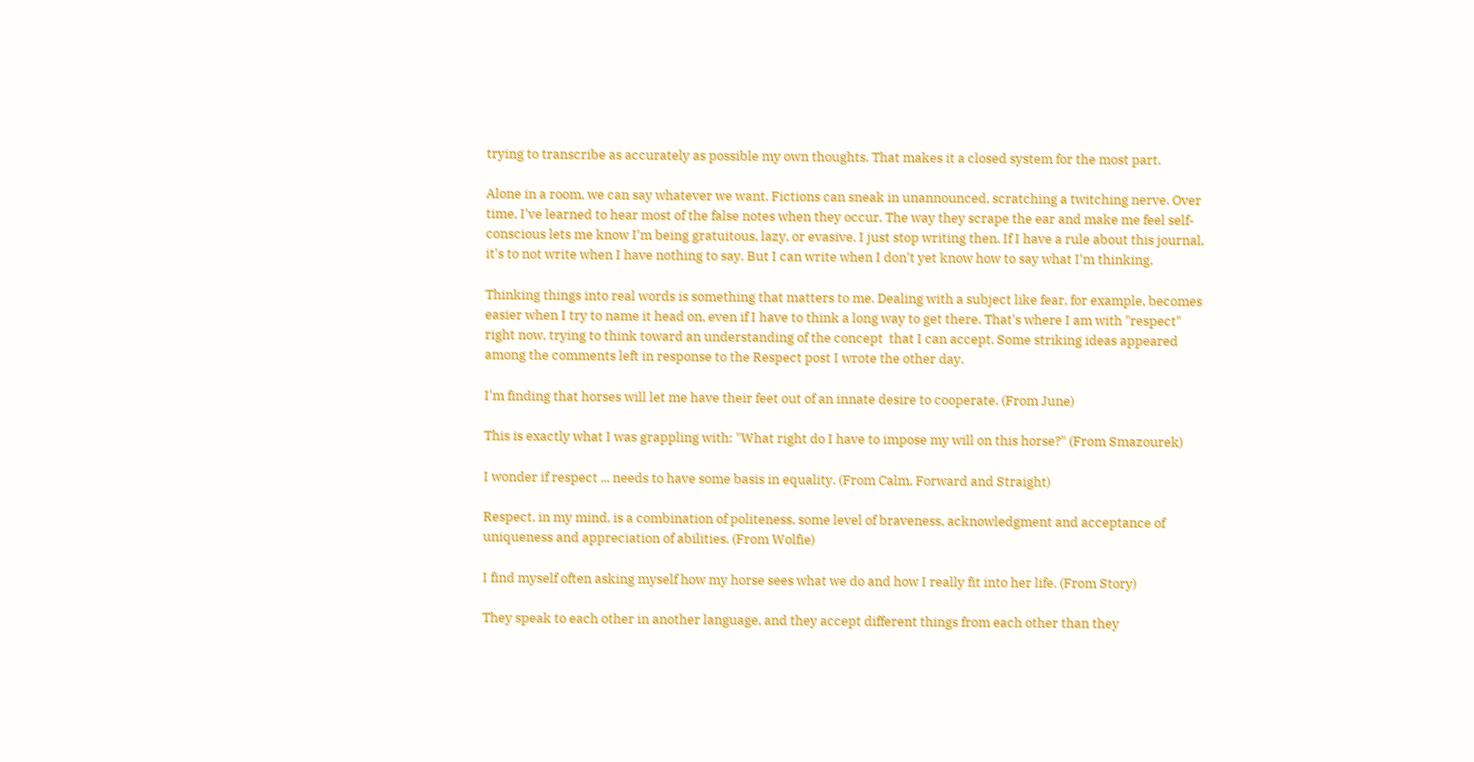trying to transcribe as accurately as possible my own thoughts. That makes it a closed system for the most part.

Alone in a room, we can say whatever we want. Fictions can sneak in unannounced, scratching a twitching nerve. Over time, I've learned to hear most of the false notes when they occur. The way they scrape the ear and make me feel self-conscious lets me know I'm being gratuitous, lazy, or evasive. I just stop writing then. If I have a rule about this journal, it's to not write when I have nothing to say. But I can write when I don't yet know how to say what I'm thinking.

Thinking things into real words is something that matters to me. Dealing with a subject like fear, for example, becomes easier when I try to name it head on, even if I have to think a long way to get there. That's where I am with "respect" right now, trying to think toward an understanding of the concept  that I can accept. Some striking ideas appeared among the comments left in response to the Respect post I wrote the other day.

I'm finding that horses will let me have their feet out of an innate desire to cooperate. (From June)

This is exactly what I was grappling with: "What right do I have to impose my will on this horse?" (From Smazourek)

I wonder if respect ... needs to have some basis in equality. (From Calm, Forward and Straight)

Respect, in my mind, is a combination of politeness, some level of braveness, acknowledgment and acceptance of uniqueness and appreciation of abilities. (From Wolfie)

I find myself often asking myself how my horse sees what we do and how I really fit into her life. (From Story)

They speak to each other in another language, and they accept different things from each other than they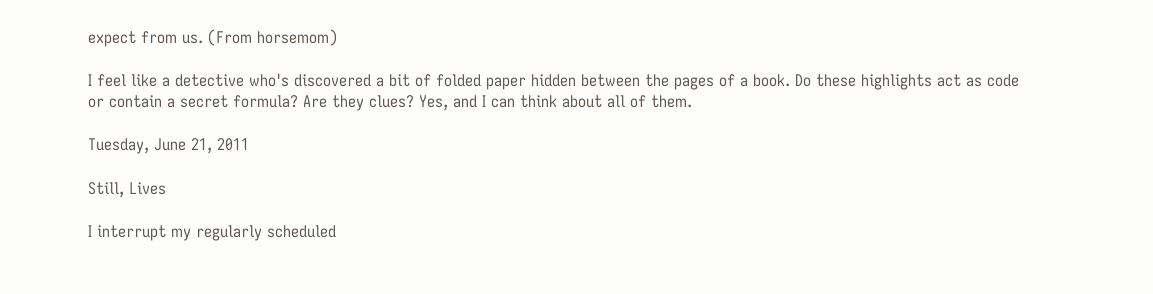expect from us. (From horsemom)

I feel like a detective who's discovered a bit of folded paper hidden between the pages of a book. Do these highlights act as code or contain a secret formula? Are they clues? Yes, and I can think about all of them.

Tuesday, June 21, 2011

Still, Lives

I interrupt my regularly scheduled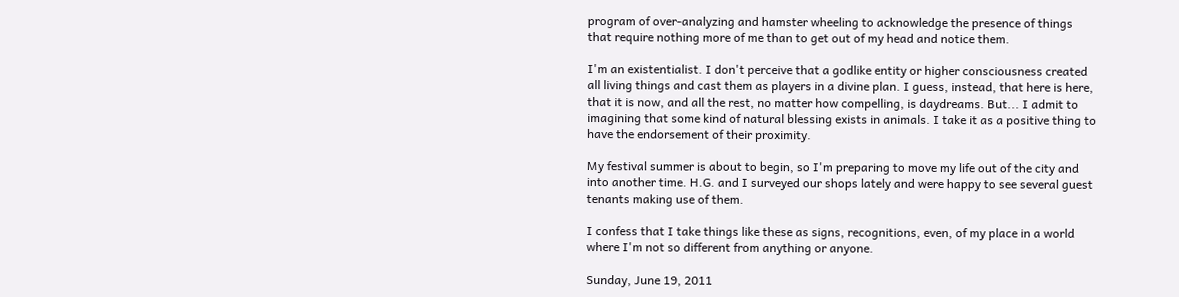program of over-analyzing and hamster wheeling to acknowledge the presence of things that require nothing more of me than to get out of my head and notice them.

I'm an existentialist. I don't perceive that a godlike entity or higher consciousness created all living things and cast them as players in a divine plan. I guess, instead, that here is here, that it is now, and all the rest, no matter how compelling, is daydreams. But... I admit to imagining that some kind of natural blessing exists in animals. I take it as a positive thing to have the endorsement of their proximity.

My festival summer is about to begin, so I'm preparing to move my life out of the city and into another time. H.G. and I surveyed our shops lately and were happy to see several guest tenants making use of them.

I confess that I take things like these as signs, recognitions, even, of my place in a world where I'm not so different from anything or anyone.

Sunday, June 19, 2011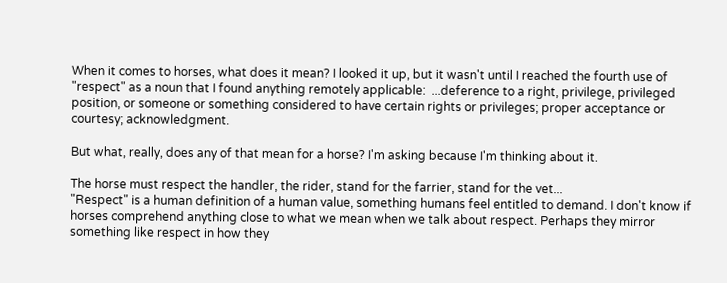When it comes to horses, what does it mean? I looked it up, but it wasn't until I reached the fourth use of "respect" as a noun that I found anything remotely applicable:  ...deference to a right, privilege, privileged position, or someone or something considered to have certain rights or privileges; proper acceptance or courtesy; acknowledgment.

But what, really, does any of that mean for a horse? I'm asking because I'm thinking about it.

The horse must respect the handler, the rider, stand for the farrier, stand for the vet...
"Respect" is a human definition of a human value, something humans feel entitled to demand. I don't know if horses comprehend anything close to what we mean when we talk about respect. Perhaps they mirror something like respect in how they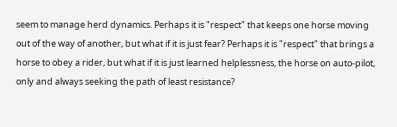seem to manage herd dynamics. Perhaps it is "respect" that keeps one horse moving out of the way of another, but what if it is just fear? Perhaps it is "respect" that brings a horse to obey a rider, but what if it is just learned helplessness, the horse on auto-pilot, only and always seeking the path of least resistance?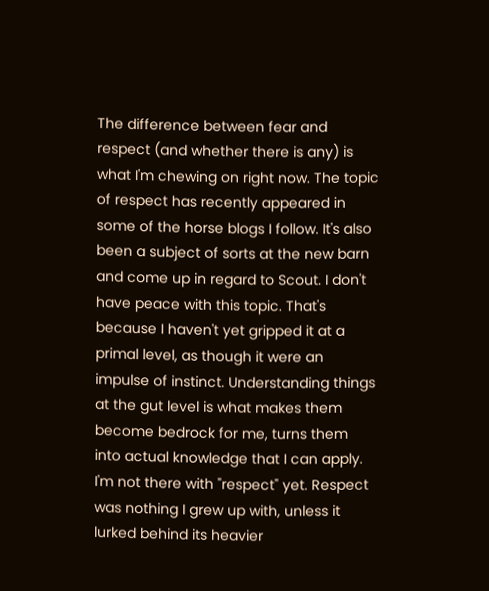The difference between fear and respect (and whether there is any) is what I'm chewing on right now. The topic of respect has recently appeared in some of the horse blogs I follow. It's also been a subject of sorts at the new barn and come up in regard to Scout. I don't have peace with this topic. That's because I haven't yet gripped it at a primal level, as though it were an impulse of instinct. Understanding things at the gut level is what makes them become bedrock for me, turns them into actual knowledge that I can apply. I'm not there with "respect" yet. Respect was nothing I grew up with, unless it lurked behind its heavier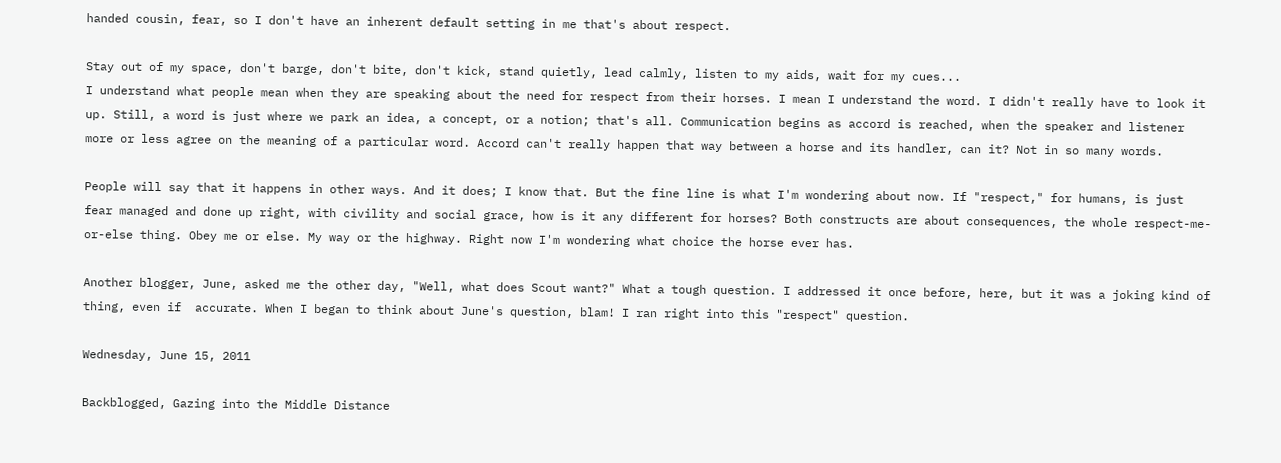handed cousin, fear, so I don't have an inherent default setting in me that's about respect.

Stay out of my space, don't barge, don't bite, don't kick, stand quietly, lead calmly, listen to my aids, wait for my cues...
I understand what people mean when they are speaking about the need for respect from their horses. I mean I understand the word. I didn't really have to look it up. Still, a word is just where we park an idea, a concept, or a notion; that's all. Communication begins as accord is reached, when the speaker and listener more or less agree on the meaning of a particular word. Accord can't really happen that way between a horse and its handler, can it? Not in so many words.

People will say that it happens in other ways. And it does; I know that. But the fine line is what I'm wondering about now. If "respect," for humans, is just fear managed and done up right, with civility and social grace, how is it any different for horses? Both constructs are about consequences, the whole respect-me-or-else thing. Obey me or else. My way or the highway. Right now I'm wondering what choice the horse ever has.

Another blogger, June, asked me the other day, "Well, what does Scout want?" What a tough question. I addressed it once before, here, but it was a joking kind of thing, even if  accurate. When I began to think about June's question, blam! I ran right into this "respect" question.

Wednesday, June 15, 2011

Backblogged, Gazing into the Middle Distance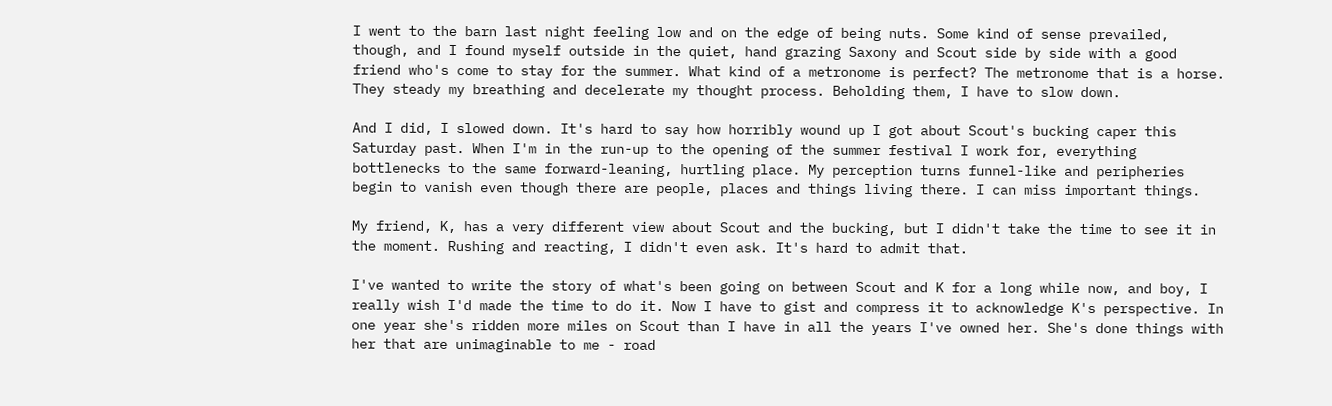I went to the barn last night feeling low and on the edge of being nuts. Some kind of sense prevailed, though, and I found myself outside in the quiet, hand grazing Saxony and Scout side by side with a good friend who's come to stay for the summer. What kind of a metronome is perfect? The metronome that is a horse. They steady my breathing and decelerate my thought process. Beholding them, I have to slow down.

And I did, I slowed down. It's hard to say how horribly wound up I got about Scout's bucking caper this Saturday past. When I'm in the run-up to the opening of the summer festival I work for, everything bottlenecks to the same forward-leaning, hurtling place. My perception turns funnel-like and peripheries begin to vanish even though there are people, places and things living there. I can miss important things.

My friend, K, has a very different view about Scout and the bucking, but I didn't take the time to see it in the moment. Rushing and reacting, I didn't even ask. It's hard to admit that.

I've wanted to write the story of what's been going on between Scout and K for a long while now, and boy, I really wish I'd made the time to do it. Now I have to gist and compress it to acknowledge K's perspective. In one year she's ridden more miles on Scout than I have in all the years I've owned her. She's done things with her that are unimaginable to me - road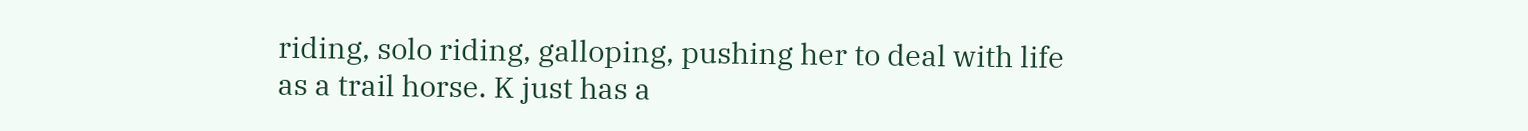riding, solo riding, galloping, pushing her to deal with life as a trail horse. K just has a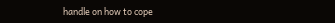handle on how to cope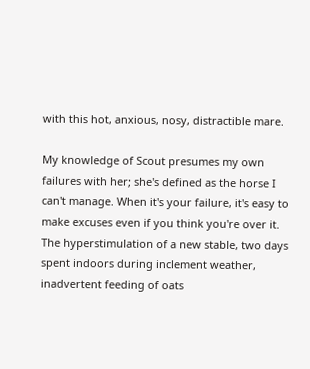with this hot, anxious, nosy, distractible mare.

My knowledge of Scout presumes my own failures with her; she's defined as the horse I can't manage. When it's your failure, it's easy to make excuses even if you think you're over it. The hyperstimulation of a new stable, two days spent indoors during inclement weather, inadvertent feeding of oats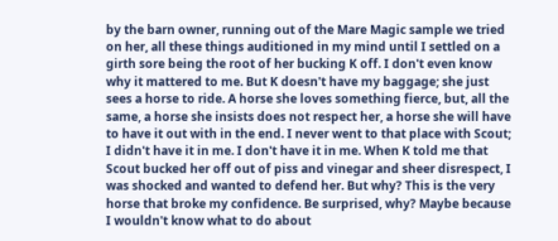by the barn owner, running out of the Mare Magic sample we tried on her, all these things auditioned in my mind until I settled on a girth sore being the root of her bucking K off. I don't even know why it mattered to me. But K doesn't have my baggage; she just sees a horse to ride. A horse she loves something fierce, but, all the same, a horse she insists does not respect her, a horse she will have to have it out with in the end. I never went to that place with Scout; I didn't have it in me. I don't have it in me. When K told me that Scout bucked her off out of piss and vinegar and sheer disrespect, I was shocked and wanted to defend her. But why? This is the very horse that broke my confidence. Be surprised, why? Maybe because I wouldn't know what to do about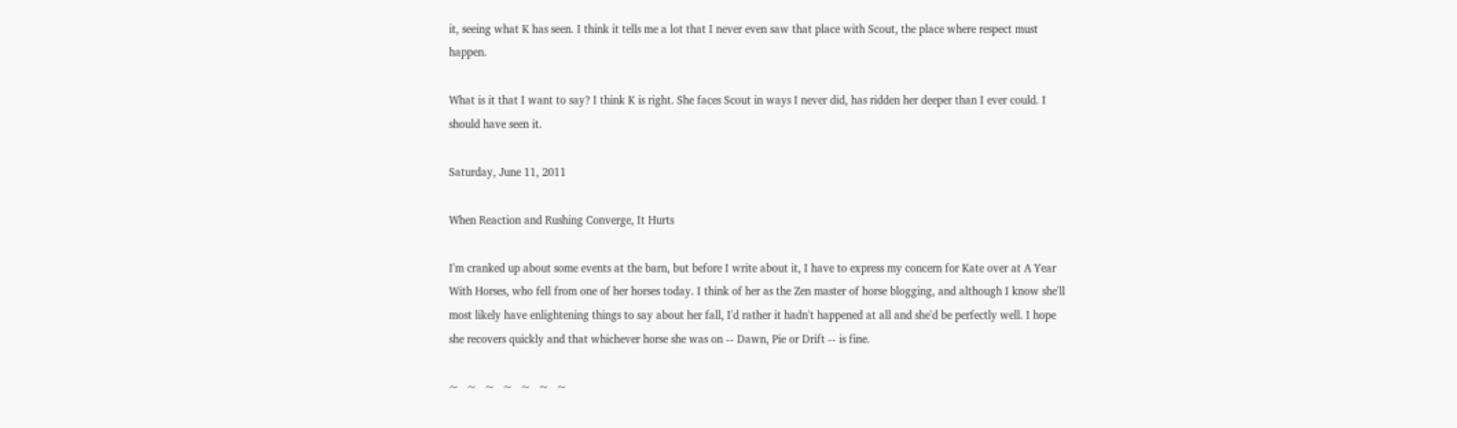it, seeing what K has seen. I think it tells me a lot that I never even saw that place with Scout, the place where respect must happen.

What is it that I want to say? I think K is right. She faces Scout in ways I never did, has ridden her deeper than I ever could. I should have seen it.

Saturday, June 11, 2011

When Reaction and Rushing Converge, It Hurts

I'm cranked up about some events at the barn, but before I write about it, I have to express my concern for Kate over at A Year With Horses, who fell from one of her horses today. I think of her as the Zen master of horse blogging, and although I know she'll most likely have enlightening things to say about her fall, I'd rather it hadn't happened at all and she'd be perfectly well. I hope she recovers quickly and that whichever horse she was on -- Dawn, Pie or Drift -- is fine.

~   ~   ~   ~   ~   ~   ~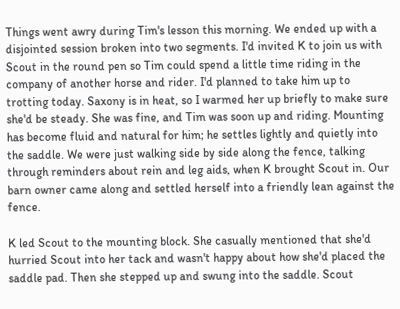Things went awry during Tim's lesson this morning. We ended up with a disjointed session broken into two segments. I'd invited K to join us with Scout in the round pen so Tim could spend a little time riding in the company of another horse and rider. I'd planned to take him up to trotting today. Saxony is in heat, so I warmed her up briefly to make sure she'd be steady. She was fine, and Tim was soon up and riding. Mounting has become fluid and natural for him; he settles lightly and quietly into the saddle. We were just walking side by side along the fence, talking through reminders about rein and leg aids, when K brought Scout in. Our barn owner came along and settled herself into a friendly lean against the fence.

K led Scout to the mounting block. She casually mentioned that she'd hurried Scout into her tack and wasn't happy about how she'd placed the saddle pad. Then she stepped up and swung into the saddle. Scout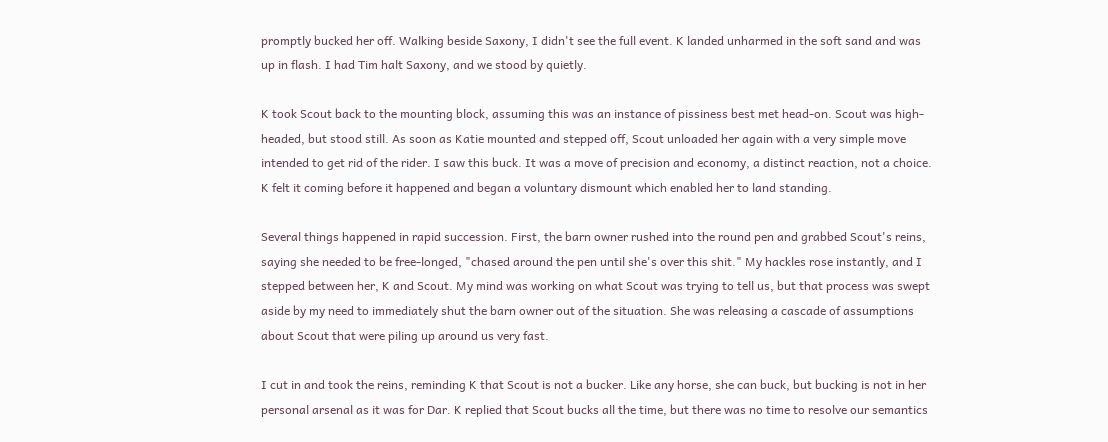promptly bucked her off. Walking beside Saxony, I didn't see the full event. K landed unharmed in the soft sand and was up in flash. I had Tim halt Saxony, and we stood by quietly.

K took Scout back to the mounting block, assuming this was an instance of pissiness best met head-on. Scout was high-headed, but stood still. As soon as Katie mounted and stepped off, Scout unloaded her again with a very simple move intended to get rid of the rider. I saw this buck. It was a move of precision and economy, a distinct reaction, not a choice. K felt it coming before it happened and began a voluntary dismount which enabled her to land standing.

Several things happened in rapid succession. First, the barn owner rushed into the round pen and grabbed Scout's reins, saying she needed to be free-longed, "chased around the pen until she's over this shit." My hackles rose instantly, and I stepped between her, K and Scout. My mind was working on what Scout was trying to tell us, but that process was swept aside by my need to immediately shut the barn owner out of the situation. She was releasing a cascade of assumptions about Scout that were piling up around us very fast.

I cut in and took the reins, reminding K that Scout is not a bucker. Like any horse, she can buck, but bucking is not in her personal arsenal as it was for Dar. K replied that Scout bucks all the time, but there was no time to resolve our semantics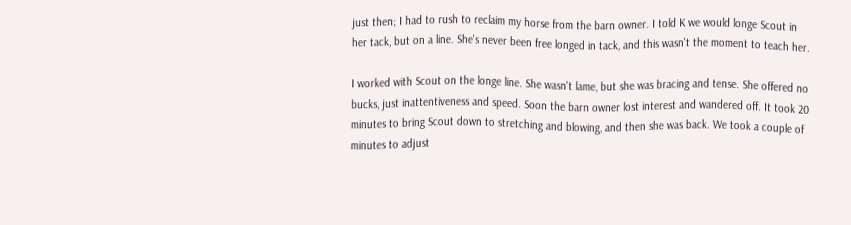just then; I had to rush to reclaim my horse from the barn owner. I told K we would longe Scout in her tack, but on a line. She's never been free longed in tack, and this wasn't the moment to teach her.

I worked with Scout on the longe line. She wasn't lame, but she was bracing and tense. She offered no bucks, just inattentiveness and speed. Soon the barn owner lost interest and wandered off. It took 20 minutes to bring Scout down to stretching and blowing, and then she was back. We took a couple of minutes to adjust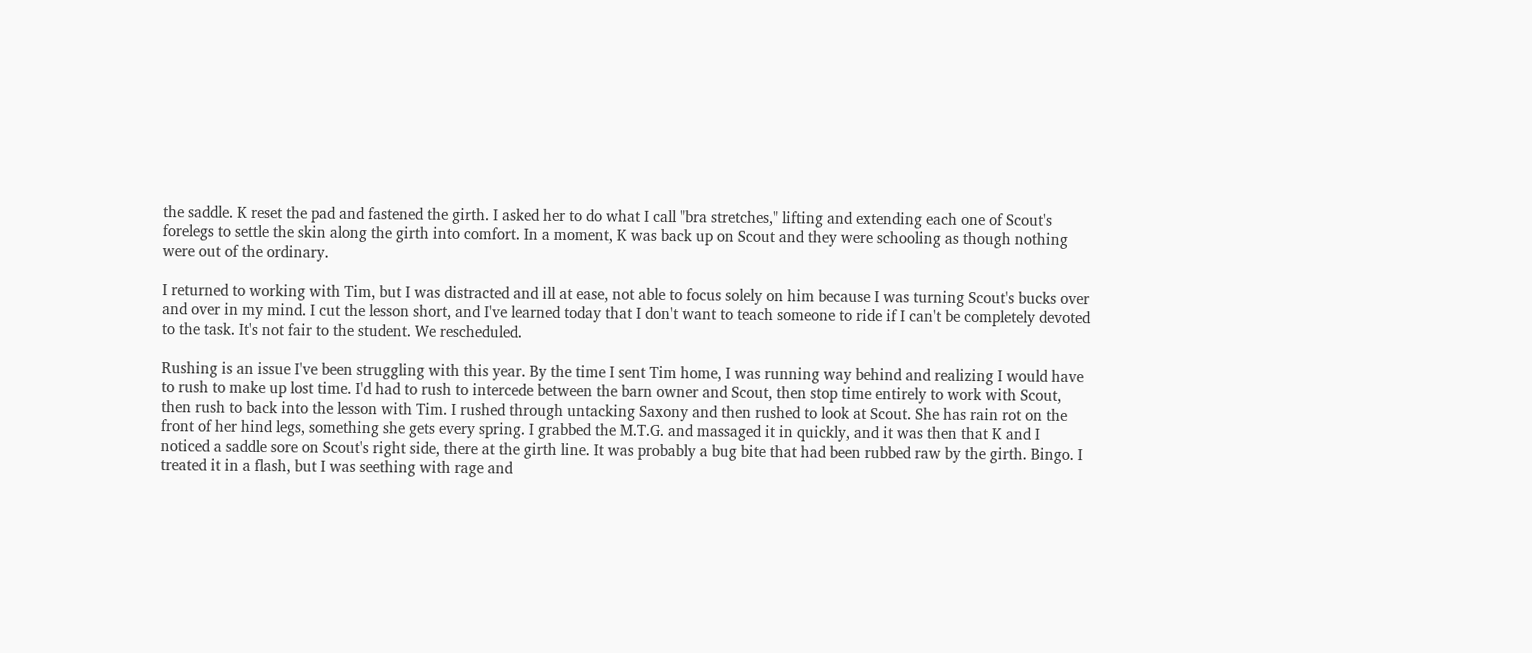the saddle. K reset the pad and fastened the girth. I asked her to do what I call "bra stretches," lifting and extending each one of Scout's forelegs to settle the skin along the girth into comfort. In a moment, K was back up on Scout and they were schooling as though nothing were out of the ordinary.

I returned to working with Tim, but I was distracted and ill at ease, not able to focus solely on him because I was turning Scout's bucks over and over in my mind. I cut the lesson short, and I've learned today that I don't want to teach someone to ride if I can't be completely devoted to the task. It's not fair to the student. We rescheduled.

Rushing is an issue I've been struggling with this year. By the time I sent Tim home, I was running way behind and realizing I would have to rush to make up lost time. I'd had to rush to intercede between the barn owner and Scout, then stop time entirely to work with Scout, then rush to back into the lesson with Tim. I rushed through untacking Saxony and then rushed to look at Scout. She has rain rot on the front of her hind legs, something she gets every spring. I grabbed the M.T.G. and massaged it in quickly, and it was then that K and I noticed a saddle sore on Scout's right side, there at the girth line. It was probably a bug bite that had been rubbed raw by the girth. Bingo. I treated it in a flash, but I was seething with rage and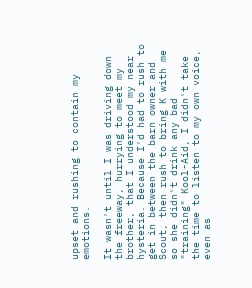upset and rushing to contain my emotions.

It wasn't until I was driving down the freeway, hurrying to meet my brother, that I understood my near hysteria. Because I'd had to rush to get in between the barn owner and Scout, then rush to bring K with me so she didn't drink any bad "training" Kool-Aid, I didn't take the time to listen to my own voice, even as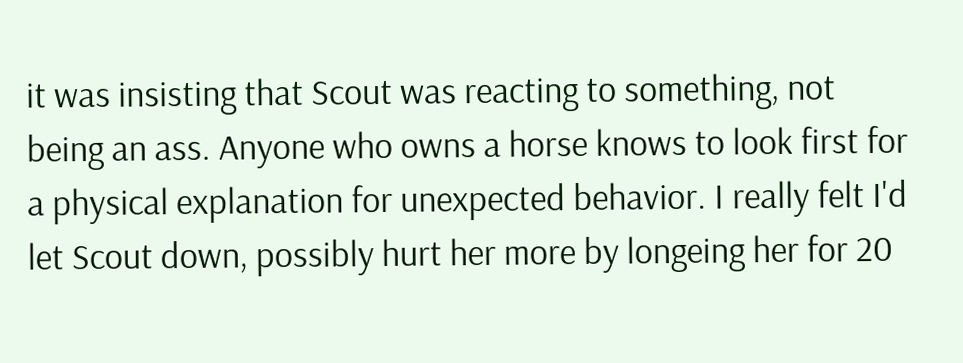it was insisting that Scout was reacting to something, not being an ass. Anyone who owns a horse knows to look first for a physical explanation for unexpected behavior. I really felt I'd let Scout down, possibly hurt her more by longeing her for 20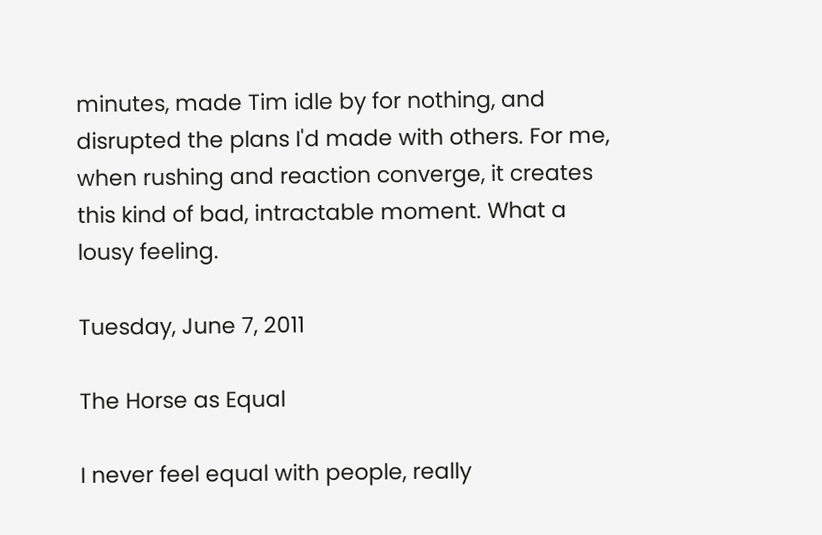minutes, made Tim idle by for nothing, and disrupted the plans I'd made with others. For me, when rushing and reaction converge, it creates this kind of bad, intractable moment. What a lousy feeling.

Tuesday, June 7, 2011

The Horse as Equal

I never feel equal with people, really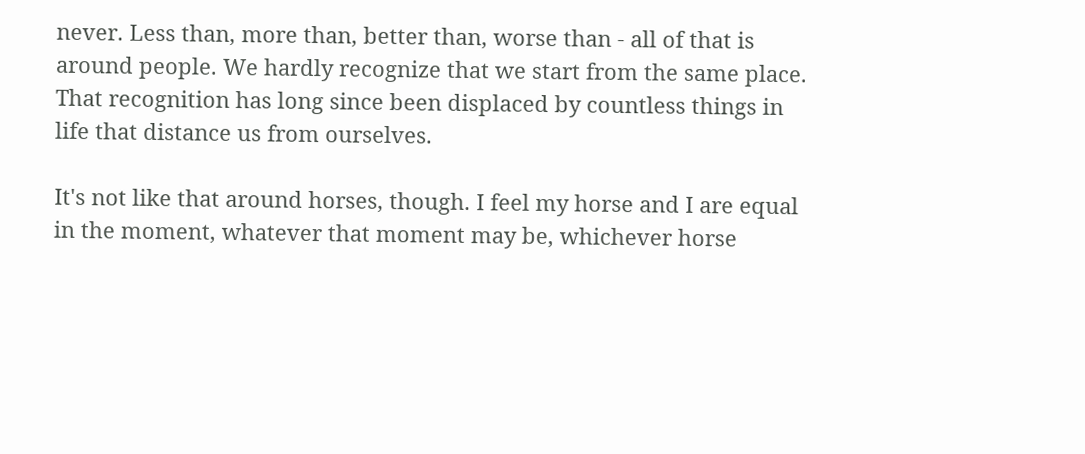never. Less than, more than, better than, worse than - all of that is around people. We hardly recognize that we start from the same place. That recognition has long since been displaced by countless things in life that distance us from ourselves.

It's not like that around horses, though. I feel my horse and I are equal in the moment, whatever that moment may be, whichever horse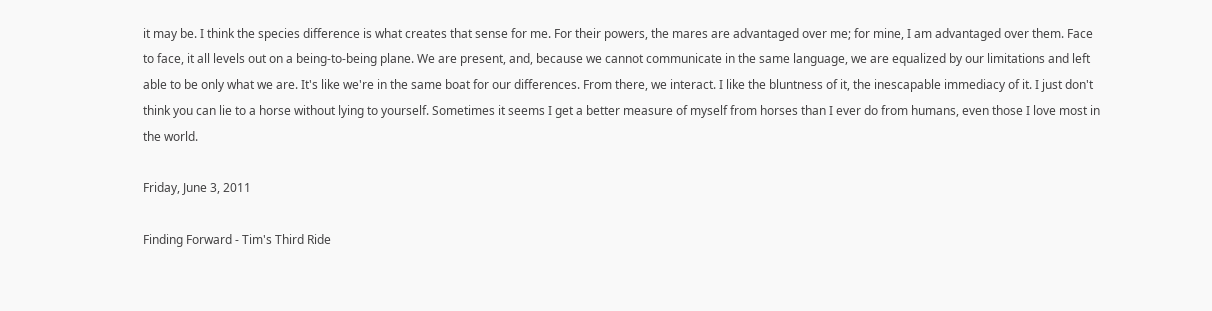it may be. I think the species difference is what creates that sense for me. For their powers, the mares are advantaged over me; for mine, I am advantaged over them. Face to face, it all levels out on a being-to-being plane. We are present, and, because we cannot communicate in the same language, we are equalized by our limitations and left able to be only what we are. It's like we're in the same boat for our differences. From there, we interact. I like the bluntness of it, the inescapable immediacy of it. I just don't think you can lie to a horse without lying to yourself. Sometimes it seems I get a better measure of myself from horses than I ever do from humans, even those I love most in the world.

Friday, June 3, 2011

Finding Forward - Tim's Third Ride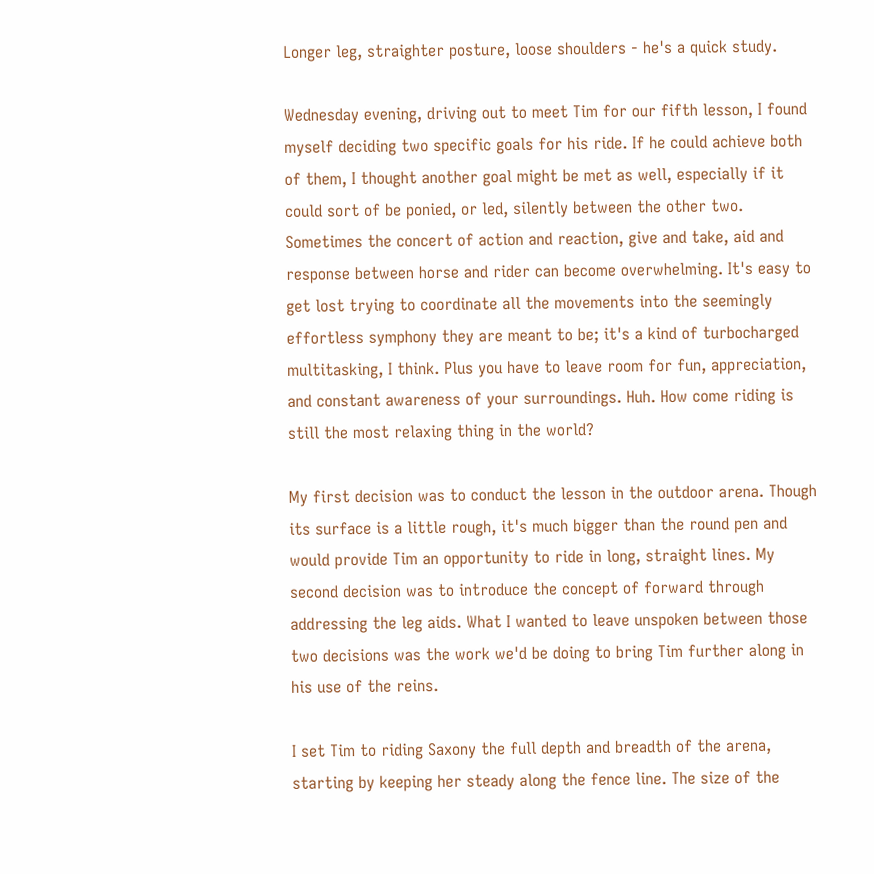Longer leg, straighter posture, loose shoulders - he's a quick study.

Wednesday evening, driving out to meet Tim for our fifth lesson, I found myself deciding two specific goals for his ride. If he could achieve both of them, I thought another goal might be met as well, especially if it could sort of be ponied, or led, silently between the other two. Sometimes the concert of action and reaction, give and take, aid and response between horse and rider can become overwhelming. It's easy to get lost trying to coordinate all the movements into the seemingly effortless symphony they are meant to be; it's a kind of turbocharged multitasking, I think. Plus you have to leave room for fun, appreciation, and constant awareness of your surroundings. Huh. How come riding is still the most relaxing thing in the world?

My first decision was to conduct the lesson in the outdoor arena. Though its surface is a little rough, it's much bigger than the round pen and would provide Tim an opportunity to ride in long, straight lines. My second decision was to introduce the concept of forward through addressing the leg aids. What I wanted to leave unspoken between those two decisions was the work we'd be doing to bring Tim further along in his use of the reins.

I set Tim to riding Saxony the full depth and breadth of the arena, starting by keeping her steady along the fence line. The size of the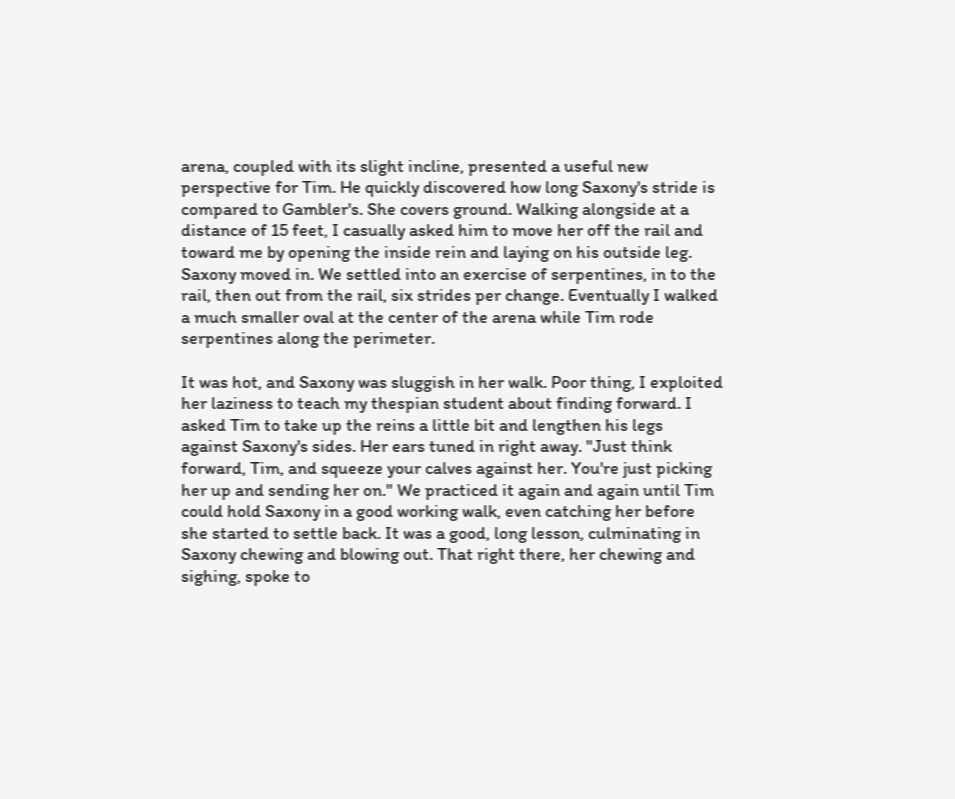arena, coupled with its slight incline, presented a useful new perspective for Tim. He quickly discovered how long Saxony's stride is compared to Gambler's. She covers ground. Walking alongside at a distance of 15 feet, I casually asked him to move her off the rail and toward me by opening the inside rein and laying on his outside leg. Saxony moved in. We settled into an exercise of serpentines, in to the rail, then out from the rail, six strides per change. Eventually I walked a much smaller oval at the center of the arena while Tim rode serpentines along the perimeter.

It was hot, and Saxony was sluggish in her walk. Poor thing, I exploited her laziness to teach my thespian student about finding forward. I asked Tim to take up the reins a little bit and lengthen his legs against Saxony's sides. Her ears tuned in right away. "Just think forward, Tim, and squeeze your calves against her. You're just picking her up and sending her on." We practiced it again and again until Tim could hold Saxony in a good working walk, even catching her before she started to settle back. It was a good, long lesson, culminating in Saxony chewing and blowing out. That right there, her chewing and sighing, spoke to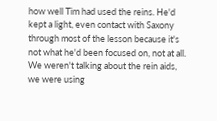how well Tim had used the reins. He'd kept a light, even contact with Saxony through most of the lesson because it's not what he'd been focused on, not at all. We weren't talking about the rein aids, we were using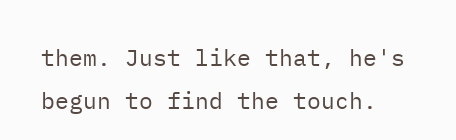them. Just like that, he's begun to find the touch.